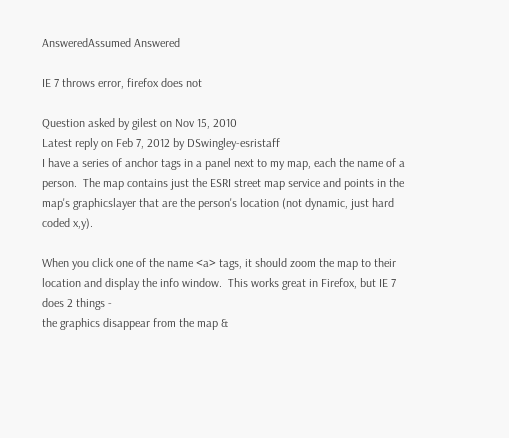AnsweredAssumed Answered

IE 7 throws error, firefox does not

Question asked by gilest on Nov 15, 2010
Latest reply on Feb 7, 2012 by DSwingley-esristaff
I have a series of anchor tags in a panel next to my map, each the name of a person.  The map contains just the ESRI street map service and points in the map's graphicslayer that are the person's location (not dynamic, just hard coded x,y).

When you click one of the name <a> tags, it should zoom the map to their location and display the info window.  This works great in Firefox, but IE 7 does 2 things -
the graphics disappear from the map &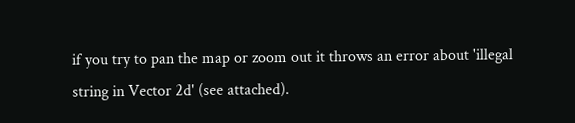if you try to pan the map or zoom out it throws an error about 'illegal string in Vector 2d' (see attached).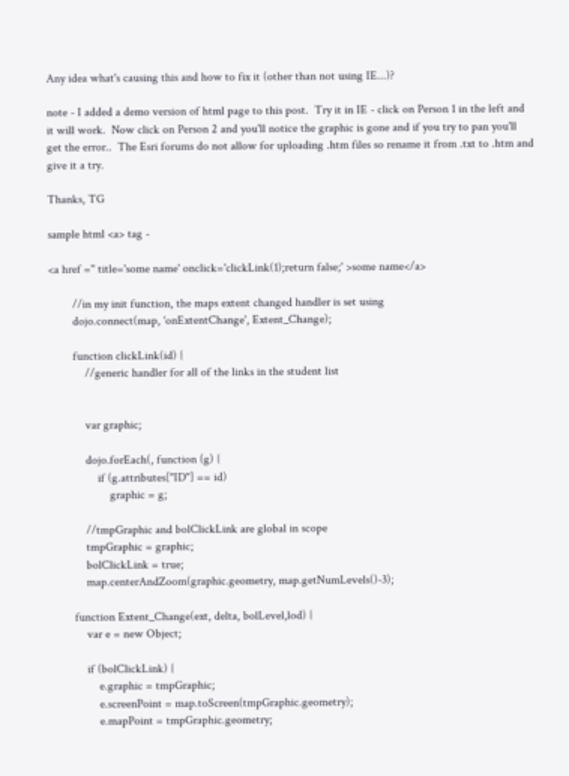Any idea what's causing this and how to fix it (other than not using IE...)?

note - I added a demo version of html page to this post.  Try it in IE - click on Person 1 in the left and it will work.  Now click on Person 2 and you'll notice the graphic is gone and if you try to pan you'll get the error..  The Esri forums do not allow for uploading .htm files so rename it from .txt to .htm and give it a try.

Thanks, TG

sample html <a> tag -

<a href ='' title='some name' onclick='clickLink(1);return false;' >some name</a>

        //in my init function, the maps extent changed handler is set using
        dojo.connect(map, 'onExtentChange', Extent_Change);

        function clickLink(id) {
            //generic handler for all of the links in the student list


            var graphic;

            dojo.forEach(, function (g) {
                if (g.attributes["ID"] == id)
                    graphic = g;

            //tmpGraphic and bolClickLink are global in scope
            tmpGraphic = graphic;
            bolClickLink = true;
            map.centerAndZoom(graphic.geometry, map.getNumLevels()-3);

        function Extent_Change(ext, delta, bolLevel,lod) {
            var e = new Object;

            if (bolClickLink) {
                e.graphic = tmpGraphic;
                e.screenPoint = map.toScreen(tmpGraphic.geometry);
                e.mapPoint = tmpGraphic.geometry;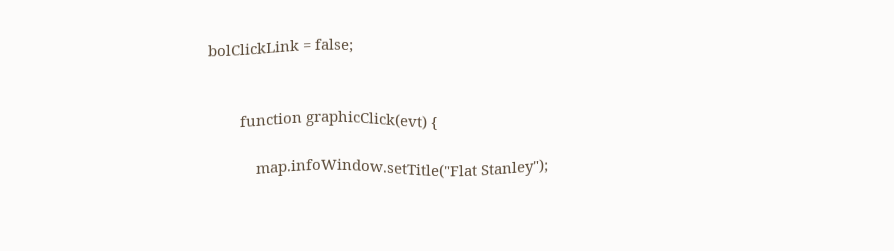bolClickLink = false;


        function graphicClick(evt) {

            map.infoWindow.setTitle("Flat Stanley");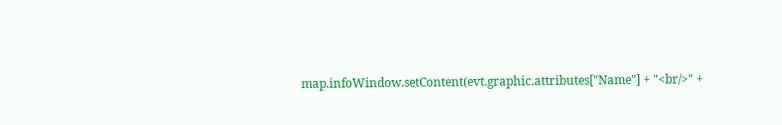map.infoWindow.setContent(evt.graphic.attributes["Name"] + "<br/>" +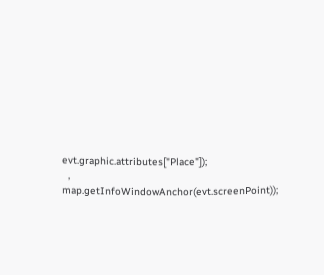evt.graphic.attributes["Place"]);
  , map.getInfoWindowAnchor(evt.screenPoint));